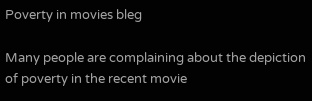Poverty in movies bleg

Many people are complaining about the depiction of poverty in the recent movie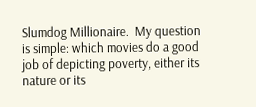Slumdog Millionaire.  My question is simple: which movies do a good job of depicting poverty, either its nature or its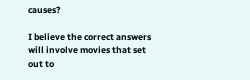causes?

I believe the correct answers will involve movies that set out to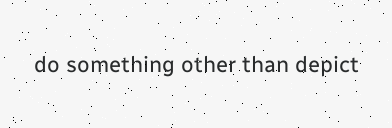do something other than depict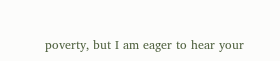poverty, but I am eager to hear your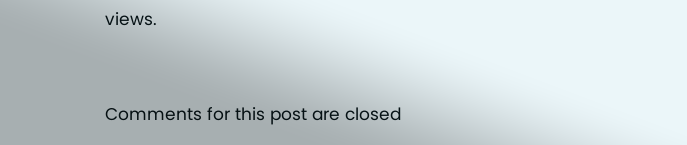views.


Comments for this post are closed